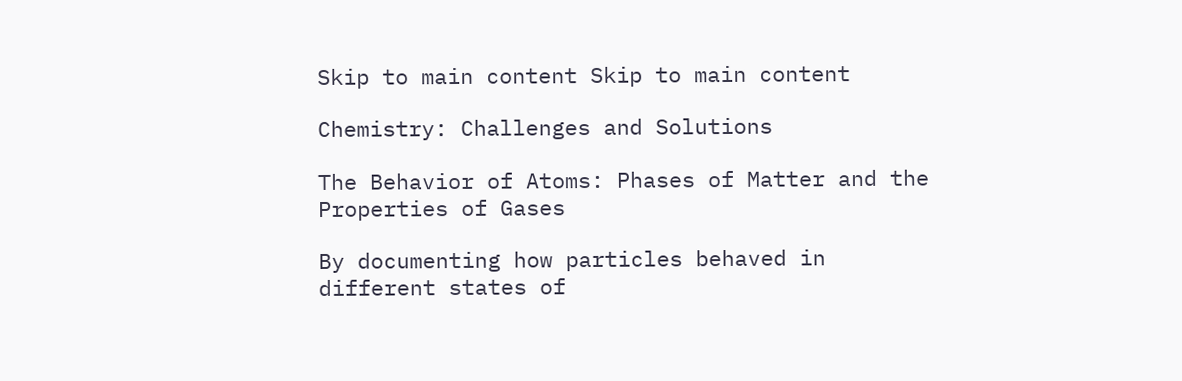Skip to main content Skip to main content

Chemistry: Challenges and Solutions

The Behavior of Atoms: Phases of Matter and the Properties of Gases

By documenting how particles behaved in different states of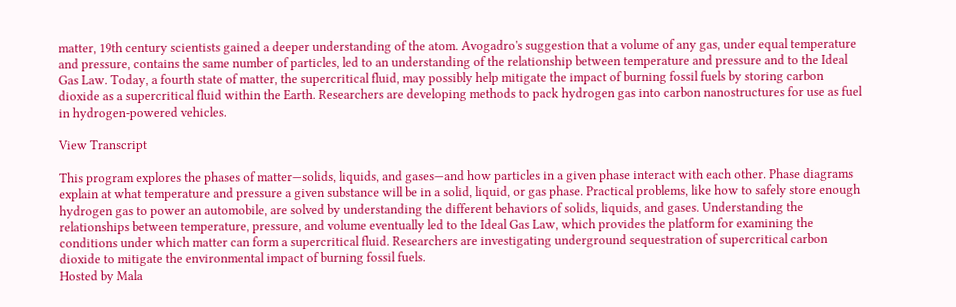matter, 19th century scientists gained a deeper understanding of the atom. Avogadro's suggestion that a volume of any gas, under equal temperature and pressure, contains the same number of particles, led to an understanding of the relationship between temperature and pressure and to the Ideal Gas Law. Today, a fourth state of matter, the supercritical fluid, may possibly help mitigate the impact of burning fossil fuels by storing carbon dioxide as a supercritical fluid within the Earth. Researchers are developing methods to pack hydrogen gas into carbon nanostructures for use as fuel in hydrogen-powered vehicles.

View Transcript

This program explores the phases of matter—solids, liquids, and gases—and how particles in a given phase interact with each other. Phase diagrams explain at what temperature and pressure a given substance will be in a solid, liquid, or gas phase. Practical problems, like how to safely store enough hydrogen gas to power an automobile, are solved by understanding the different behaviors of solids, liquids, and gases. Understanding the relationships between temperature, pressure, and volume eventually led to the Ideal Gas Law, which provides the platform for examining the conditions under which matter can form a supercritical fluid. Researchers are investigating underground sequestration of supercritical carbon dioxide to mitigate the environmental impact of burning fossil fuels.
Hosted by Mala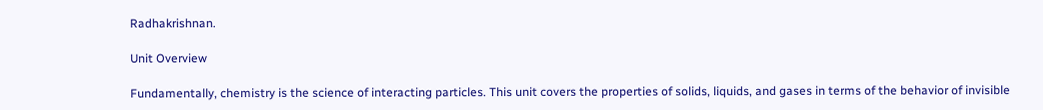Radhakrishnan.

Unit Overview

Fundamentally, chemistry is the science of interacting particles. This unit covers the properties of solids, liquids, and gases in terms of the behavior of invisible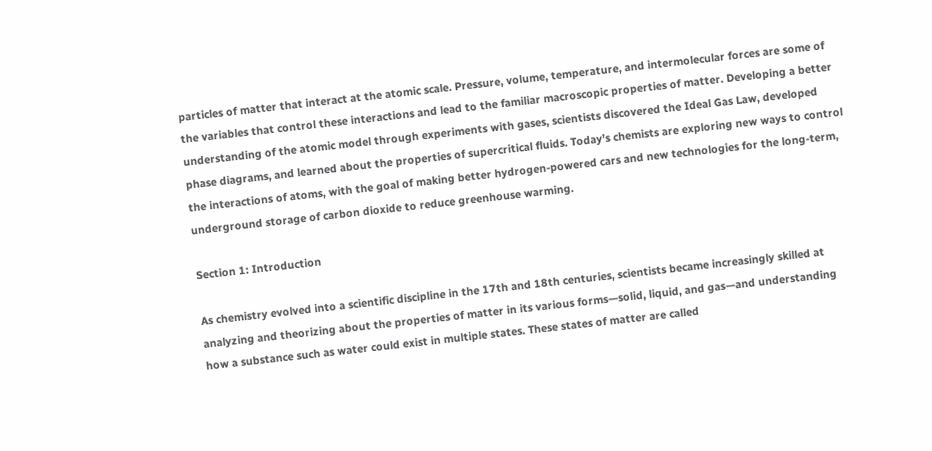particles of matter that interact at the atomic scale. Pressure, volume, temperature, and intermolecular forces are some of the variables that control these interactions and lead to the familiar macroscopic properties of matter. Developing a better understanding of the atomic model through experiments with gases, scientists discovered the Ideal Gas Law, developed phase diagrams, and learned about the properties of supercritical fluids. Today’s chemists are exploring new ways to control the interactions of atoms, with the goal of making better hydrogen-powered cars and new technologies for the long-term, underground storage of carbon dioxide to reduce greenhouse warming.

Section 1: Introduction

As chemistry evolved into a scientific discipline in the 17th and 18th centuries, scientists became increasingly skilled at analyzing and theorizing about the properties of matter in its various forms—solid, liquid, and gas—and understanding how a substance such as water could exist in multiple states. These states of matter are called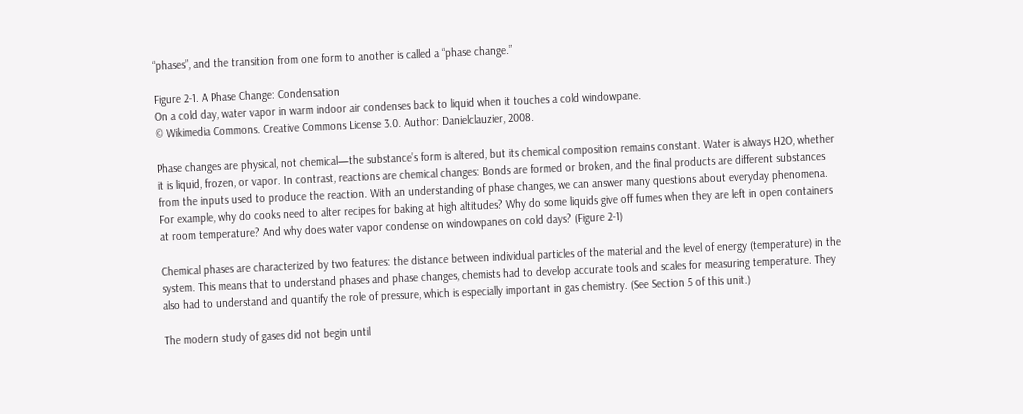“phases”, and the transition from one form to another is called a “phase change.”

Figure 2-1. A Phase Change: Condensation
On a cold day, water vapor in warm indoor air condenses back to liquid when it touches a cold windowpane.
© Wikimedia Commons. Creative Commons License 3.0. Author: Danielclauzier, 2008.

Phase changes are physical, not chemical—the substance’s form is altered, but its chemical composition remains constant. Water is always H2O, whether it is liquid, frozen, or vapor. In contrast, reactions are chemical changes: Bonds are formed or broken, and the final products are different substances from the inputs used to produce the reaction. With an understanding of phase changes, we can answer many questions about everyday phenomena. For example, why do cooks need to alter recipes for baking at high altitudes? Why do some liquids give off fumes when they are left in open containers at room temperature? And why does water vapor condense on windowpanes on cold days? (Figure 2-1)

Chemical phases are characterized by two features: the distance between individual particles of the material and the level of energy (temperature) in the system. This means that to understand phases and phase changes, chemists had to develop accurate tools and scales for measuring temperature. They also had to understand and quantify the role of pressure, which is especially important in gas chemistry. (See Section 5 of this unit.)

The modern study of gases did not begin until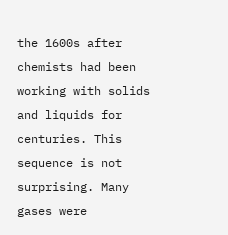the 1600s after chemists had been working with solids and liquids for centuries. This sequence is not surprising. Many gases were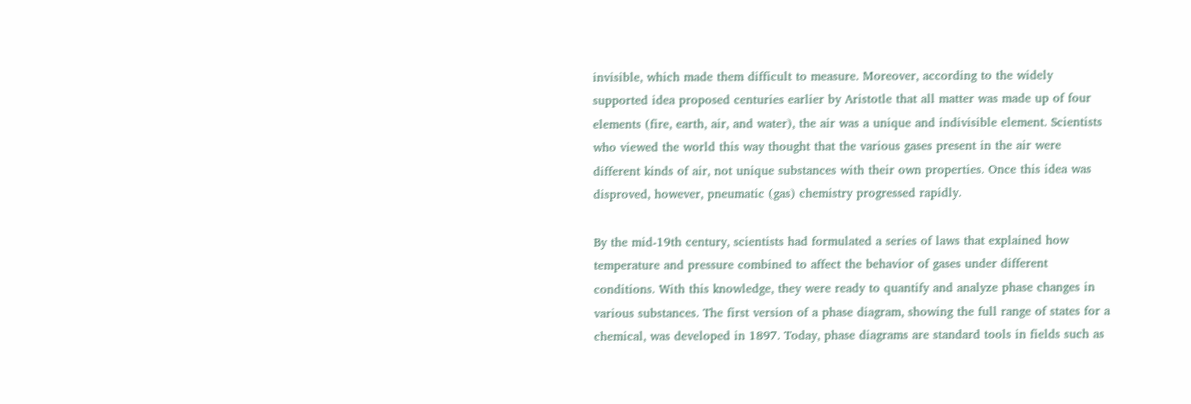invisible, which made them difficult to measure. Moreover, according to the widely supported idea proposed centuries earlier by Aristotle that all matter was made up of four elements (fire, earth, air, and water), the air was a unique and indivisible element. Scientists who viewed the world this way thought that the various gases present in the air were different kinds of air, not unique substances with their own properties. Once this idea was disproved, however, pneumatic (gas) chemistry progressed rapidly.

By the mid-19th century, scientists had formulated a series of laws that explained how temperature and pressure combined to affect the behavior of gases under different conditions. With this knowledge, they were ready to quantify and analyze phase changes in various substances. The first version of a phase diagram, showing the full range of states for a chemical, was developed in 1897. Today, phase diagrams are standard tools in fields such as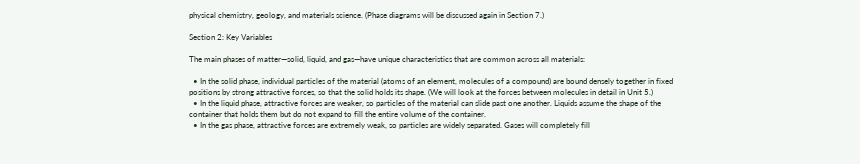physical chemistry, geology, and materials science. (Phase diagrams will be discussed again in Section 7.)

Section 2: Key Variables

The main phases of matter—solid, liquid, and gas—have unique characteristics that are common across all materials:

  • In the solid phase, individual particles of the material (atoms of an element, molecules of a compound) are bound densely together in fixed positions by strong attractive forces, so that the solid holds its shape. (We will look at the forces between molecules in detail in Unit 5.)
  • In the liquid phase, attractive forces are weaker, so particles of the material can slide past one another. Liquids assume the shape of the container that holds them but do not expand to fill the entire volume of the container.
  • In the gas phase, attractive forces are extremely weak, so particles are widely separated. Gases will completely fill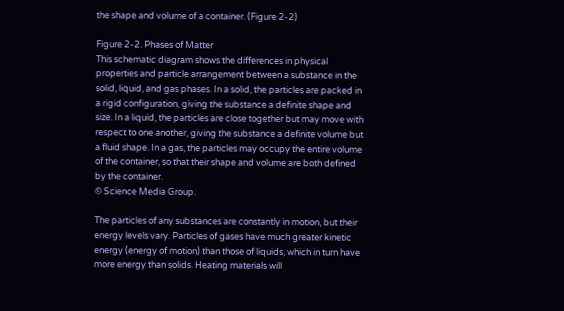the shape and volume of a container. (Figure 2-2)

Figure 2-2. Phases of Matter
This schematic diagram shows the differences in physical properties and particle arrangement between a substance in the solid, liquid, and gas phases. In a solid, the particles are packed in a rigid configuration, giving the substance a definite shape and size. In a liquid, the particles are close together but may move with respect to one another, giving the substance a definite volume but a fluid shape. In a gas, the particles may occupy the entire volume of the container, so that their shape and volume are both defined by the container.
© Science Media Group.

The particles of any substances are constantly in motion, but their energy levels vary. Particles of gases have much greater kinetic energy (energy of motion) than those of liquids, which in turn have more energy than solids. Heating materials will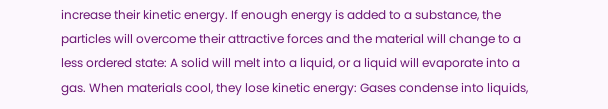increase their kinetic energy. If enough energy is added to a substance, the particles will overcome their attractive forces and the material will change to a less ordered state: A solid will melt into a liquid, or a liquid will evaporate into a gas. When materials cool, they lose kinetic energy: Gases condense into liquids,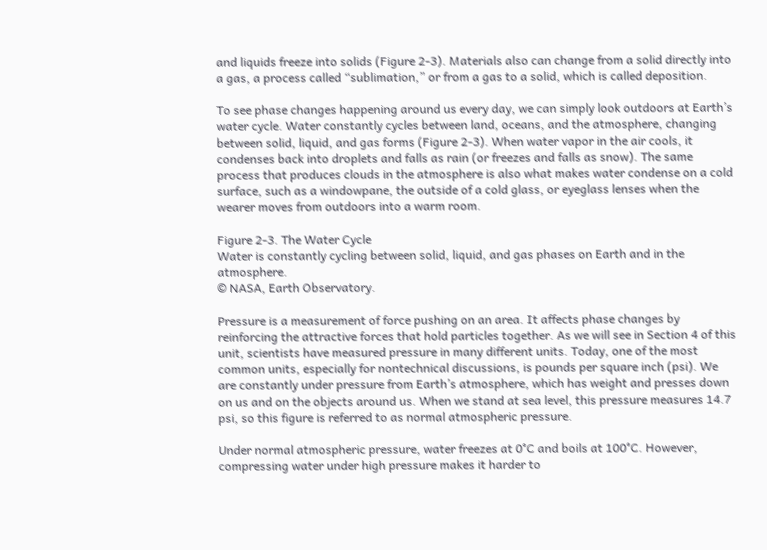and liquids freeze into solids (Figure 2-3). Materials also can change from a solid directly into a gas, a process called “sublimation,” or from a gas to a solid, which is called deposition.

To see phase changes happening around us every day, we can simply look outdoors at Earth’s water cycle. Water constantly cycles between land, oceans, and the atmosphere, changing between solid, liquid, and gas forms (Figure 2-3). When water vapor in the air cools, it condenses back into droplets and falls as rain (or freezes and falls as snow). The same process that produces clouds in the atmosphere is also what makes water condense on a cold surface, such as a windowpane, the outside of a cold glass, or eyeglass lenses when the wearer moves from outdoors into a warm room.

Figure 2-3. The Water Cycle
Water is constantly cycling between solid, liquid, and gas phases on Earth and in the atmosphere.
© NASA, Earth Observatory.

Pressure is a measurement of force pushing on an area. It affects phase changes by reinforcing the attractive forces that hold particles together. As we will see in Section 4 of this unit, scientists have measured pressure in many different units. Today, one of the most common units, especially for nontechnical discussions, is pounds per square inch (psi). We are constantly under pressure from Earth’s atmosphere, which has weight and presses down on us and on the objects around us. When we stand at sea level, this pressure measures 14.7 psi, so this figure is referred to as normal atmospheric pressure.

Under normal atmospheric pressure, water freezes at 0°C and boils at 100°C. However, compressing water under high pressure makes it harder to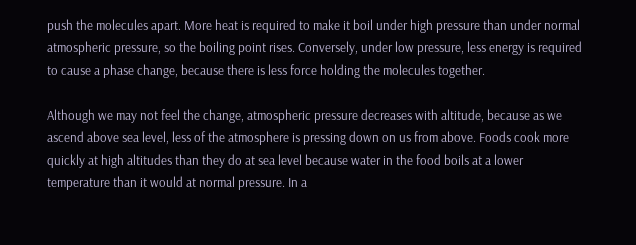push the molecules apart. More heat is required to make it boil under high pressure than under normal atmospheric pressure, so the boiling point rises. Conversely, under low pressure, less energy is required to cause a phase change, because there is less force holding the molecules together.

Although we may not feel the change, atmospheric pressure decreases with altitude, because as we ascend above sea level, less of the atmosphere is pressing down on us from above. Foods cook more quickly at high altitudes than they do at sea level because water in the food boils at a lower temperature than it would at normal pressure. In a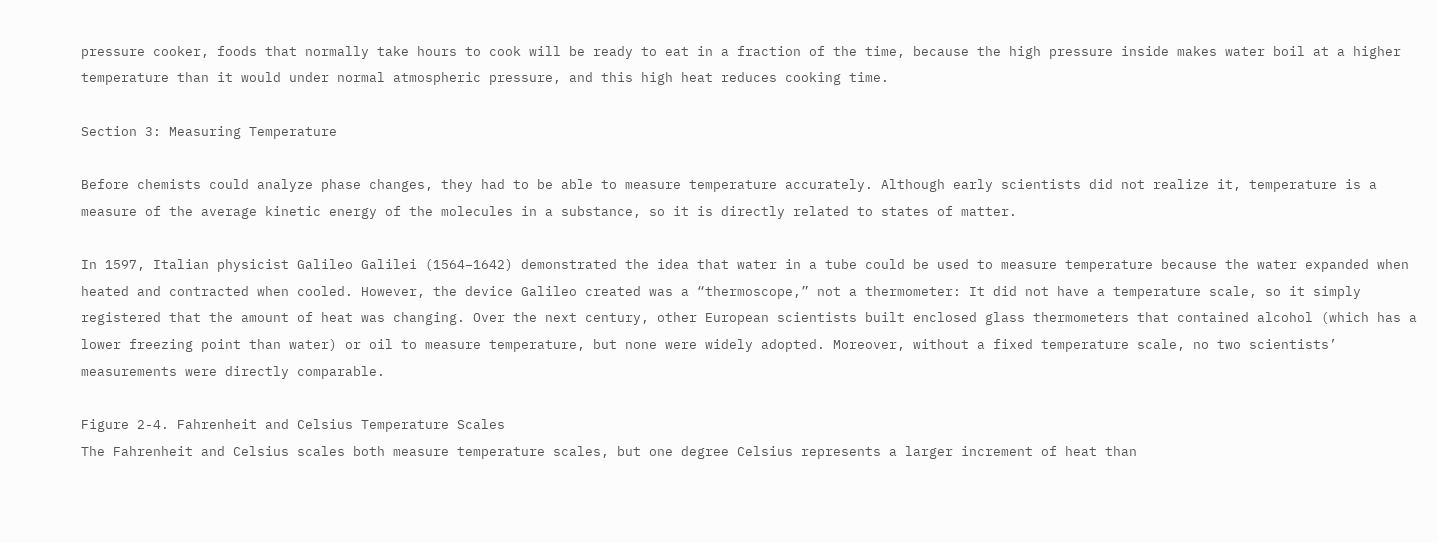pressure cooker, foods that normally take hours to cook will be ready to eat in a fraction of the time, because the high pressure inside makes water boil at a higher temperature than it would under normal atmospheric pressure, and this high heat reduces cooking time.

Section 3: Measuring Temperature

Before chemists could analyze phase changes, they had to be able to measure temperature accurately. Although early scientists did not realize it, temperature is a measure of the average kinetic energy of the molecules in a substance, so it is directly related to states of matter.

In 1597, Italian physicist Galileo Galilei (1564–1642) demonstrated the idea that water in a tube could be used to measure temperature because the water expanded when heated and contracted when cooled. However, the device Galileo created was a “thermoscope,” not a thermometer: It did not have a temperature scale, so it simply registered that the amount of heat was changing. Over the next century, other European scientists built enclosed glass thermometers that contained alcohol (which has a lower freezing point than water) or oil to measure temperature, but none were widely adopted. Moreover, without a fixed temperature scale, no two scientists’ measurements were directly comparable.

Figure 2-4. Fahrenheit and Celsius Temperature Scales
The Fahrenheit and Celsius scales both measure temperature scales, but one degree Celsius represents a larger increment of heat than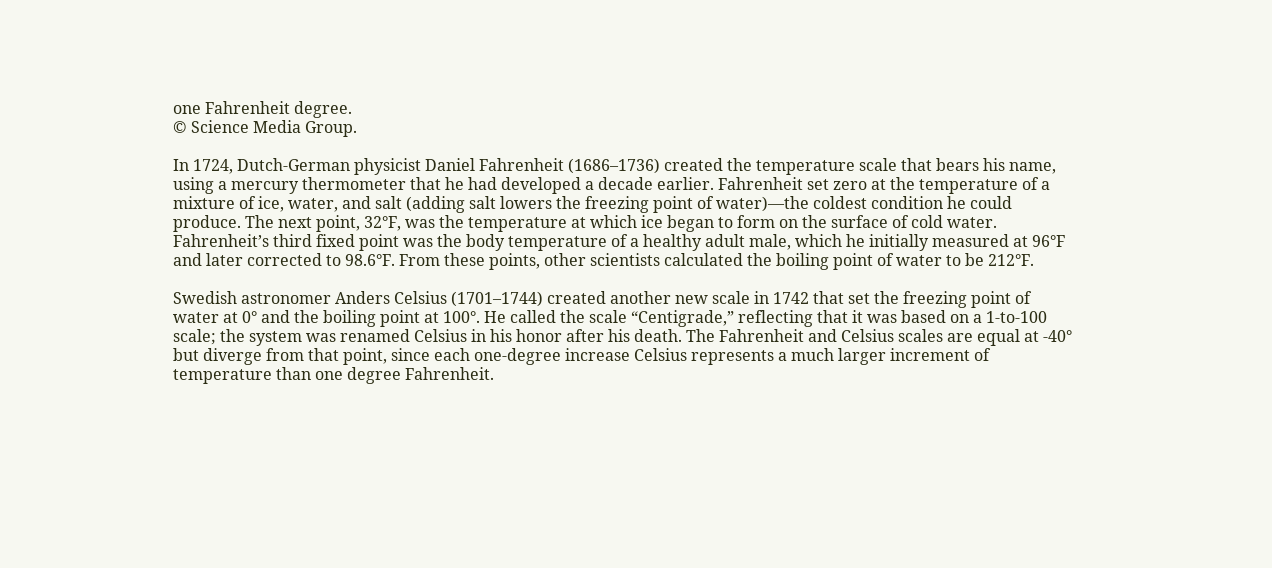one Fahrenheit degree.
© Science Media Group.

In 1724, Dutch-German physicist Daniel Fahrenheit (1686–1736) created the temperature scale that bears his name, using a mercury thermometer that he had developed a decade earlier. Fahrenheit set zero at the temperature of a mixture of ice, water, and salt (adding salt lowers the freezing point of water)—the coldest condition he could produce. The next point, 32°F, was the temperature at which ice began to form on the surface of cold water. Fahrenheit’s third fixed point was the body temperature of a healthy adult male, which he initially measured at 96°F and later corrected to 98.6°F. From these points, other scientists calculated the boiling point of water to be 212°F.

Swedish astronomer Anders Celsius (1701–1744) created another new scale in 1742 that set the freezing point of water at 0° and the boiling point at 100°. He called the scale “Centigrade,” reflecting that it was based on a 1-to-100 scale; the system was renamed Celsius in his honor after his death. The Fahrenheit and Celsius scales are equal at -40° but diverge from that point, since each one-degree increase Celsius represents a much larger increment of temperature than one degree Fahrenheit.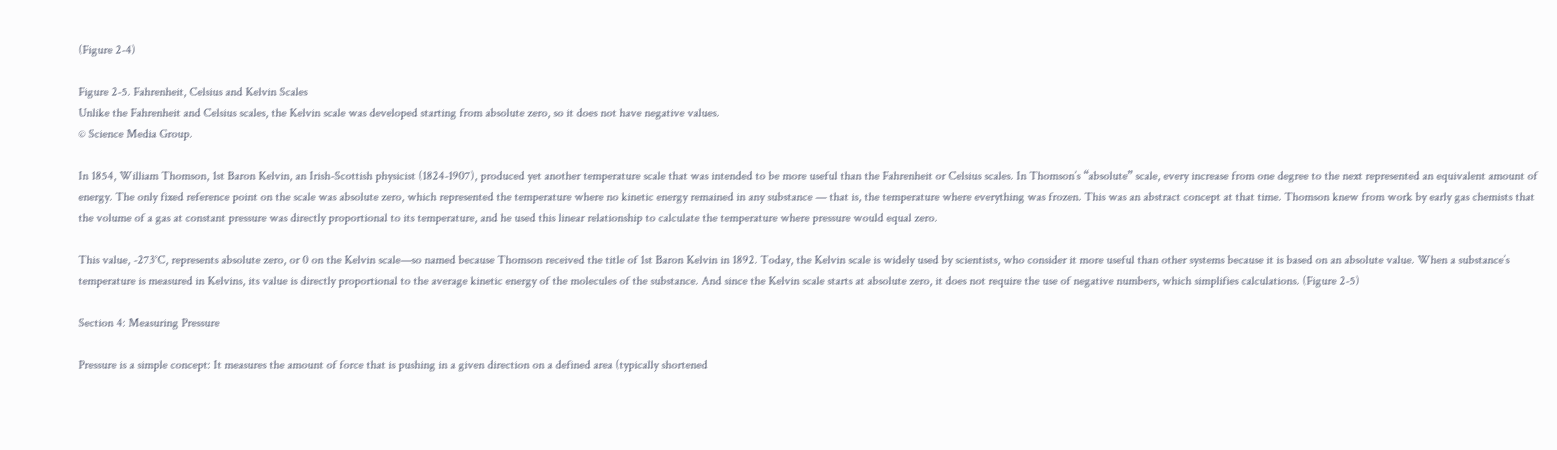(Figure 2-4)

Figure 2-5. Fahrenheit, Celsius and Kelvin Scales
Unlike the Fahrenheit and Celsius scales, the Kelvin scale was developed starting from absolute zero, so it does not have negative values.
© Science Media Group.

In 1854, William Thomson, 1st Baron Kelvin, an Irish-Scottish physicist (1824-1907), produced yet another temperature scale that was intended to be more useful than the Fahrenheit or Celsius scales. In Thomson’s “absolute” scale, every increase from one degree to the next represented an equivalent amount of energy. The only fixed reference point on the scale was absolute zero, which represented the temperature where no kinetic energy remained in any substance — that is, the temperature where everything was frozen. This was an abstract concept at that time. Thomson knew from work by early gas chemists that the volume of a gas at constant pressure was directly proportional to its temperature, and he used this linear relationship to calculate the temperature where pressure would equal zero.

This value, -273°C, represents absolute zero, or 0 on the Kelvin scale—so named because Thomson received the title of 1st Baron Kelvin in 1892. Today, the Kelvin scale is widely used by scientists, who consider it more useful than other systems because it is based on an absolute value. When a substance’s temperature is measured in Kelvins, its value is directly proportional to the average kinetic energy of the molecules of the substance. And since the Kelvin scale starts at absolute zero, it does not require the use of negative numbers, which simplifies calculations. (Figure 2-5)

Section 4: Measuring Pressure

Pressure is a simple concept: It measures the amount of force that is pushing in a given direction on a defined area (typically shortened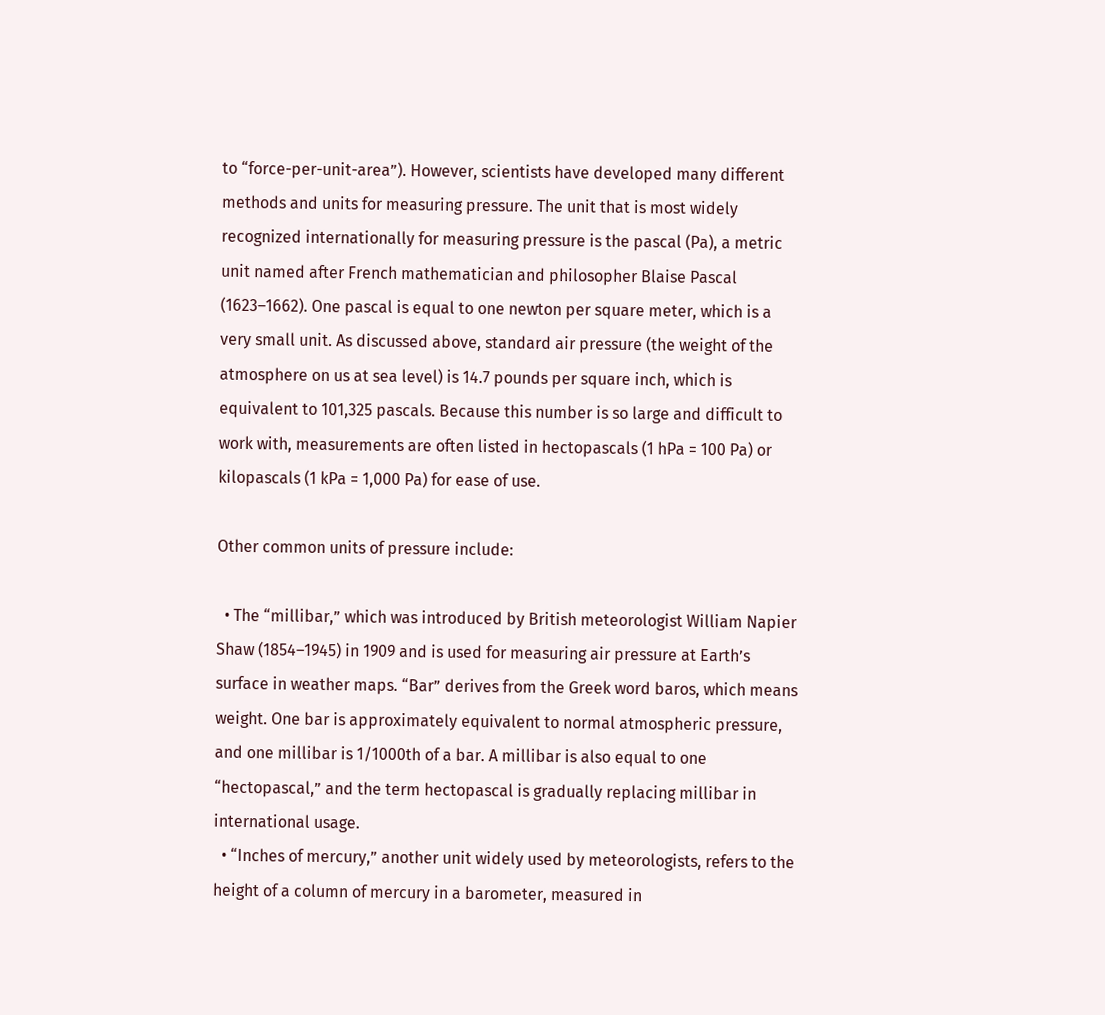to “force-per-unit-area”). However, scientists have developed many different methods and units for measuring pressure. The unit that is most widely recognized internationally for measuring pressure is the pascal (Pa), a metric unit named after French mathematician and philosopher Blaise Pascal (1623–1662). One pascal is equal to one newton per square meter, which is a very small unit. As discussed above, standard air pressure (the weight of the atmosphere on us at sea level) is 14.7 pounds per square inch, which is equivalent to 101,325 pascals. Because this number is so large and difficult to work with, measurements are often listed in hectopascals (1 hPa = 100 Pa) or kilopascals (1 kPa = 1,000 Pa) for ease of use.

Other common units of pressure include:

  • The “millibar,” which was introduced by British meteorologist William Napier Shaw (1854–1945) in 1909 and is used for measuring air pressure at Earth’s surface in weather maps. “Bar” derives from the Greek word baros, which means weight. One bar is approximately equivalent to normal atmospheric pressure, and one millibar is 1/1000th of a bar. A millibar is also equal to one “hectopascal,” and the term hectopascal is gradually replacing millibar in international usage.
  • “Inches of mercury,” another unit widely used by meteorologists, refers to the height of a column of mercury in a barometer, measured in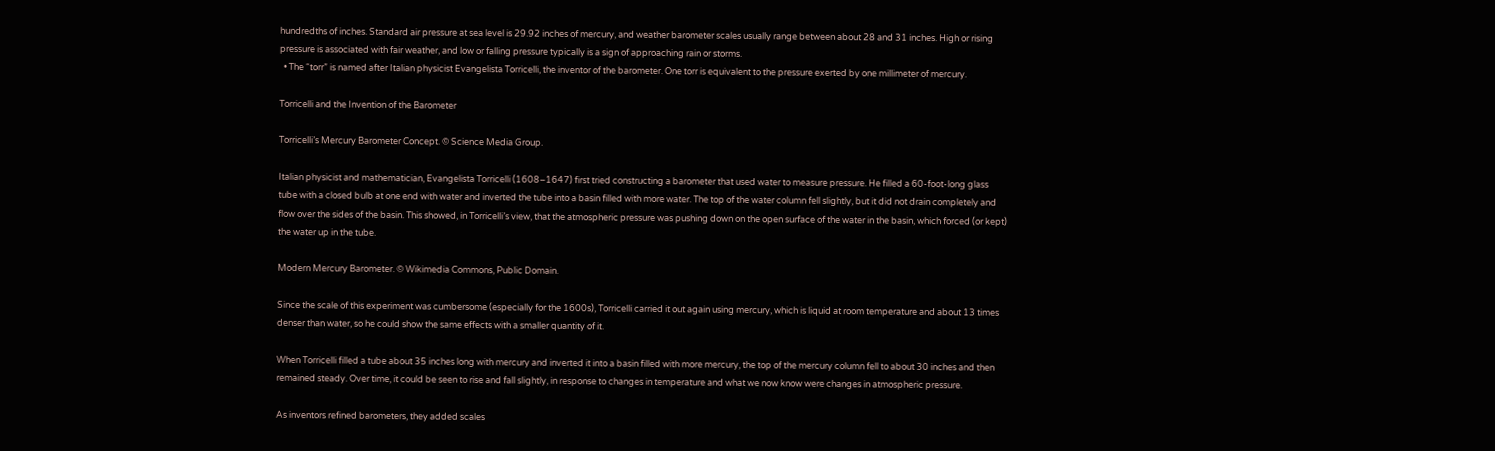hundredths of inches. Standard air pressure at sea level is 29.92 inches of mercury, and weather barometer scales usually range between about 28 and 31 inches. High or rising pressure is associated with fair weather, and low or falling pressure typically is a sign of approaching rain or storms.
  • The “torr” is named after Italian physicist Evangelista Torricelli, the inventor of the barometer. One torr is equivalent to the pressure exerted by one millimeter of mercury.

Torricelli and the Invention of the Barometer

Torricelli’s Mercury Barometer Concept. © Science Media Group.

Italian physicist and mathematician, Evangelista Torricelli (1608–1647) first tried constructing a barometer that used water to measure pressure. He filled a 60-foot-long glass tube with a closed bulb at one end with water and inverted the tube into a basin filled with more water. The top of the water column fell slightly, but it did not drain completely and flow over the sides of the basin. This showed, in Torricelli’s view, that the atmospheric pressure was pushing down on the open surface of the water in the basin, which forced (or kept) the water up in the tube.

Modern Mercury Barometer. © Wikimedia Commons, Public Domain.

Since the scale of this experiment was cumbersome (especially for the 1600s), Torricelli carried it out again using mercury, which is liquid at room temperature and about 13 times denser than water, so he could show the same effects with a smaller quantity of it.

When Torricelli filled a tube about 35 inches long with mercury and inverted it into a basin filled with more mercury, the top of the mercury column fell to about 30 inches and then remained steady. Over time, it could be seen to rise and fall slightly, in response to changes in temperature and what we now know were changes in atmospheric pressure.

As inventors refined barometers, they added scales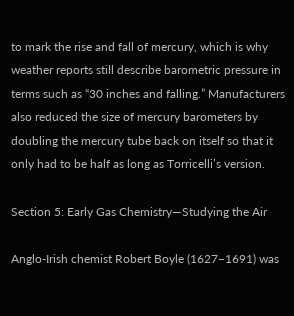to mark the rise and fall of mercury, which is why weather reports still describe barometric pressure in terms such as “30 inches and falling.” Manufacturers also reduced the size of mercury barometers by doubling the mercury tube back on itself so that it only had to be half as long as Torricelli’s version.

Section 5: Early Gas Chemistry—Studying the Air

Anglo-Irish chemist Robert Boyle (1627–1691) was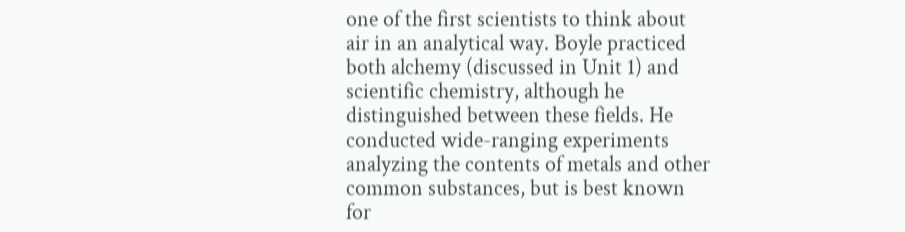one of the first scientists to think about air in an analytical way. Boyle practiced both alchemy (discussed in Unit 1) and scientific chemistry, although he distinguished between these fields. He conducted wide-ranging experiments analyzing the contents of metals and other common substances, but is best known for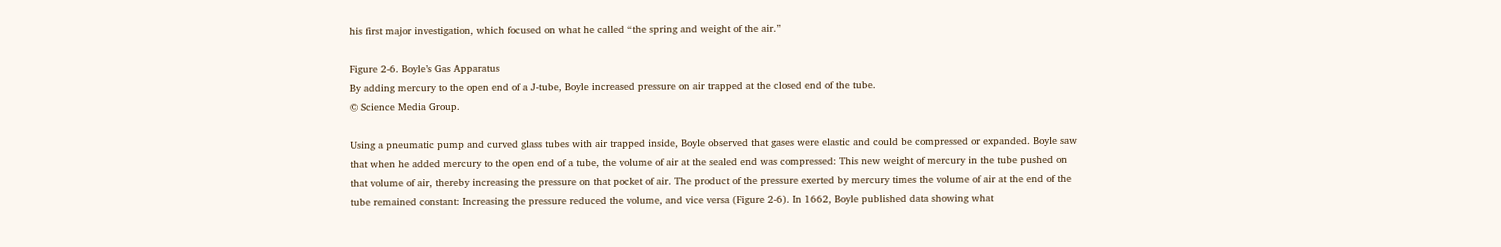his first major investigation, which focused on what he called “the spring and weight of the air.”

Figure 2-6. Boyle’s Gas Apparatus
By adding mercury to the open end of a J-tube, Boyle increased pressure on air trapped at the closed end of the tube.
© Science Media Group.

Using a pneumatic pump and curved glass tubes with air trapped inside, Boyle observed that gases were elastic and could be compressed or expanded. Boyle saw that when he added mercury to the open end of a tube, the volume of air at the sealed end was compressed: This new weight of mercury in the tube pushed on that volume of air, thereby increasing the pressure on that pocket of air. The product of the pressure exerted by mercury times the volume of air at the end of the tube remained constant: Increasing the pressure reduced the volume, and vice versa (Figure 2-6). In 1662, Boyle published data showing what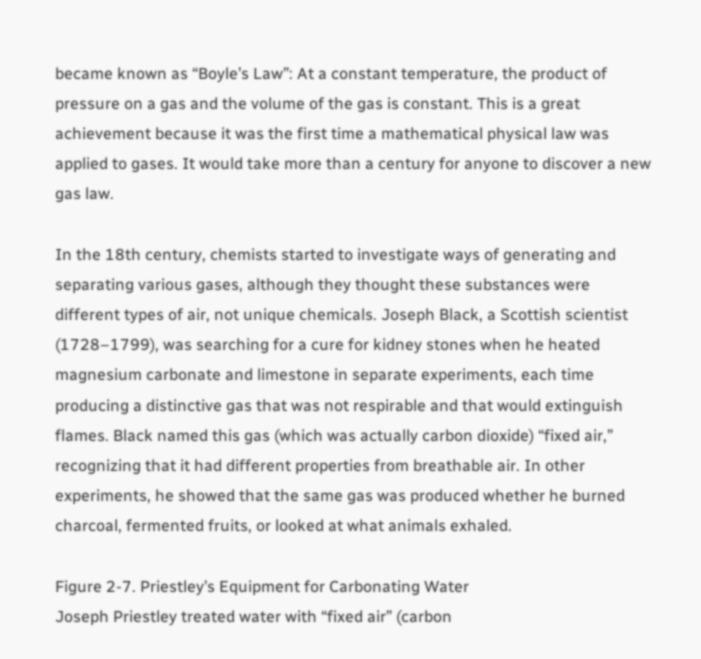became known as “Boyle’s Law”: At a constant temperature, the product of pressure on a gas and the volume of the gas is constant. This is a great achievement because it was the first time a mathematical physical law was applied to gases. It would take more than a century for anyone to discover a new gas law.

In the 18th century, chemists started to investigate ways of generating and separating various gases, although they thought these substances were different types of air, not unique chemicals. Joseph Black, a Scottish scientist (1728–1799), was searching for a cure for kidney stones when he heated magnesium carbonate and limestone in separate experiments, each time producing a distinctive gas that was not respirable and that would extinguish flames. Black named this gas (which was actually carbon dioxide) “fixed air,” recognizing that it had different properties from breathable air. In other experiments, he showed that the same gas was produced whether he burned charcoal, fermented fruits, or looked at what animals exhaled.

Figure 2-7. Priestley’s Equipment for Carbonating Water
Joseph Priestley treated water with “fixed air” (carbon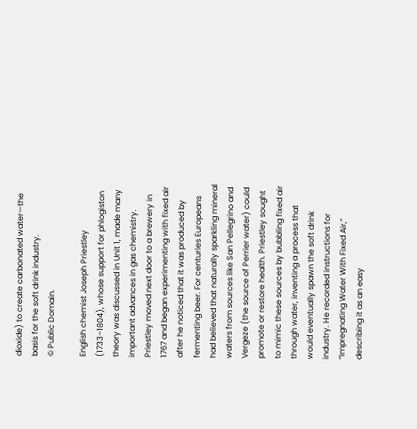dioxide) to create carbonated water—the basis for the soft drink industry.
© Public Domain.

English chemist Joseph Priestley (1733–1804), whose support for phlogiston theory was discussed in Unit 1, made many important advances in gas chemistry. Priestley moved next door to a brewery in 1767 and began experimenting with fixed air after he noticed that it was produced by fermenting beer. For centuries Europeans had believed that naturally sparkling mineral waters from sources like San Pellegrino and Vergeze (the source of Perrier water) could promote or restore health. Priestley sought to mimic these sources by bubbling fixed air through water, inventing a process that would eventually spawn the soft drink industry. He recorded instructions for “Impregnating Water With Fixed Air,” describing it as an easy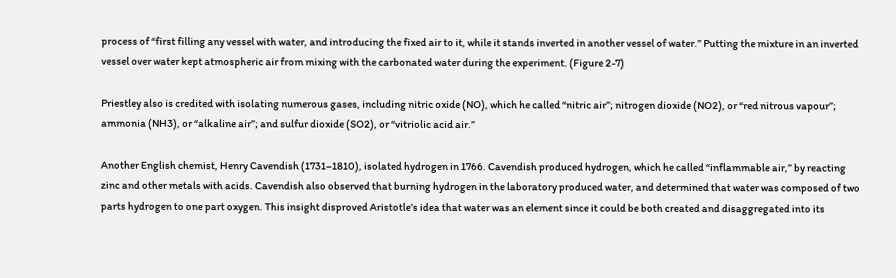process of “first filling any vessel with water, and introducing the fixed air to it, while it stands inverted in another vessel of water.” Putting the mixture in an inverted vessel over water kept atmospheric air from mixing with the carbonated water during the experiment. (Figure 2-7)

Priestley also is credited with isolating numerous gases, including nitric oxide (NO), which he called “nitric air”; nitrogen dioxide (NO2), or “red nitrous vapour”; ammonia (NH3), or “alkaline air”; and sulfur dioxide (SO2), or “vitriolic acid air.”

Another English chemist, Henry Cavendish (1731–1810), isolated hydrogen in 1766. Cavendish produced hydrogen, which he called “inflammable air,” by reacting zinc and other metals with acids. Cavendish also observed that burning hydrogen in the laboratory produced water, and determined that water was composed of two parts hydrogen to one part oxygen. This insight disproved Aristotle’s idea that water was an element since it could be both created and disaggregated into its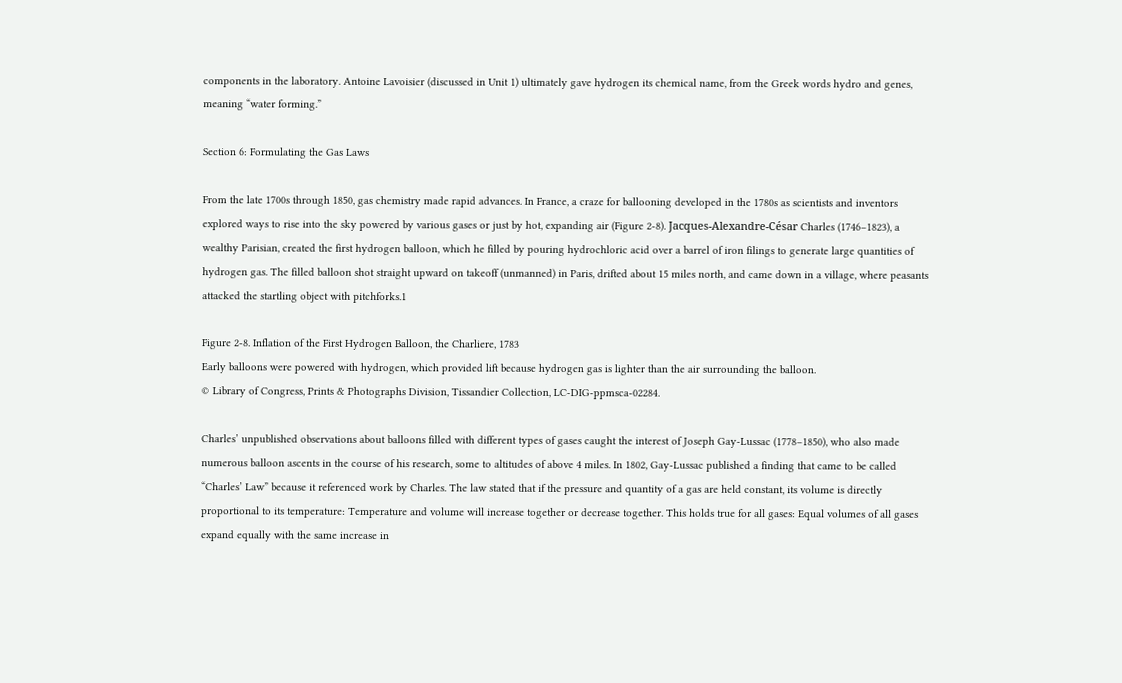components in the laboratory. Antoine Lavoisier (discussed in Unit 1) ultimately gave hydrogen its chemical name, from the Greek words hydro and genes, meaning “water forming.”

Section 6: Formulating the Gas Laws

From the late 1700s through 1850, gas chemistry made rapid advances. In France, a craze for ballooning developed in the 1780s as scientists and inventors explored ways to rise into the sky powered by various gases or just by hot, expanding air (Figure 2-8). Jacques-Alexandre-César Charles (1746–1823), a wealthy Parisian, created the first hydrogen balloon, which he filled by pouring hydrochloric acid over a barrel of iron filings to generate large quantities of hydrogen gas. The filled balloon shot straight upward on takeoff (unmanned) in Paris, drifted about 15 miles north, and came down in a village, where peasants attacked the startling object with pitchforks.1

Figure 2-8. Inflation of the First Hydrogen Balloon, the Charliere, 1783
Early balloons were powered with hydrogen, which provided lift because hydrogen gas is lighter than the air surrounding the balloon.
© Library of Congress, Prints & Photographs Division, Tissandier Collection, LC-DIG-ppmsca-02284.

Charles’ unpublished observations about balloons filled with different types of gases caught the interest of Joseph Gay-Lussac (1778–1850), who also made numerous balloon ascents in the course of his research, some to altitudes of above 4 miles. In 1802, Gay-Lussac published a finding that came to be called “Charles’ Law” because it referenced work by Charles. The law stated that if the pressure and quantity of a gas are held constant, its volume is directly proportional to its temperature: Temperature and volume will increase together or decrease together. This holds true for all gases: Equal volumes of all gases expand equally with the same increase in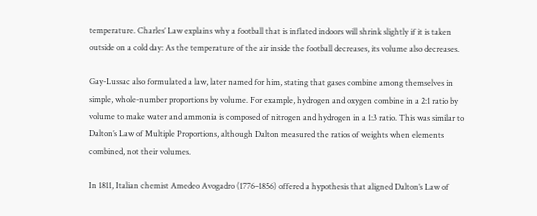temperature. Charles’ Law explains why a football that is inflated indoors will shrink slightly if it is taken outside on a cold day: As the temperature of the air inside the football decreases, its volume also decreases.

Gay-Lussac also formulated a law, later named for him, stating that gases combine among themselves in simple, whole-number proportions by volume. For example, hydrogen and oxygen combine in a 2:1 ratio by volume to make water and ammonia is composed of nitrogen and hydrogen in a 1:3 ratio. This was similar to Dalton’s Law of Multiple Proportions, although Dalton measured the ratios of weights when elements combined, not their volumes.

In 1811, Italian chemist Amedeo Avogadro (1776–1856) offered a hypothesis that aligned Dalton’s Law of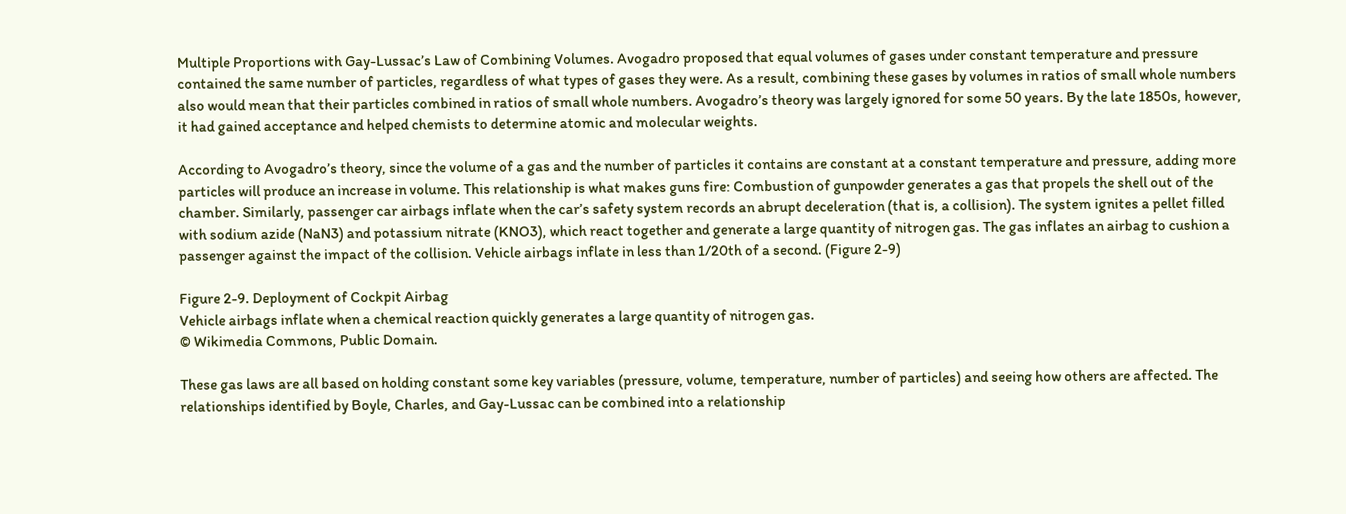Multiple Proportions with Gay-Lussac’s Law of Combining Volumes. Avogadro proposed that equal volumes of gases under constant temperature and pressure contained the same number of particles, regardless of what types of gases they were. As a result, combining these gases by volumes in ratios of small whole numbers also would mean that their particles combined in ratios of small whole numbers. Avogadro’s theory was largely ignored for some 50 years. By the late 1850s, however, it had gained acceptance and helped chemists to determine atomic and molecular weights.

According to Avogadro’s theory, since the volume of a gas and the number of particles it contains are constant at a constant temperature and pressure, adding more particles will produce an increase in volume. This relationship is what makes guns fire: Combustion of gunpowder generates a gas that propels the shell out of the chamber. Similarly, passenger car airbags inflate when the car’s safety system records an abrupt deceleration (that is, a collision). The system ignites a pellet filled with sodium azide (NaN3) and potassium nitrate (KNO3), which react together and generate a large quantity of nitrogen gas. The gas inflates an airbag to cushion a passenger against the impact of the collision. Vehicle airbags inflate in less than 1/20th of a second. (Figure 2-9)

Figure 2-9. Deployment of Cockpit Airbag
Vehicle airbags inflate when a chemical reaction quickly generates a large quantity of nitrogen gas.
© Wikimedia Commons, Public Domain.

These gas laws are all based on holding constant some key variables (pressure, volume, temperature, number of particles) and seeing how others are affected. The relationships identified by Boyle, Charles, and Gay-Lussac can be combined into a relationship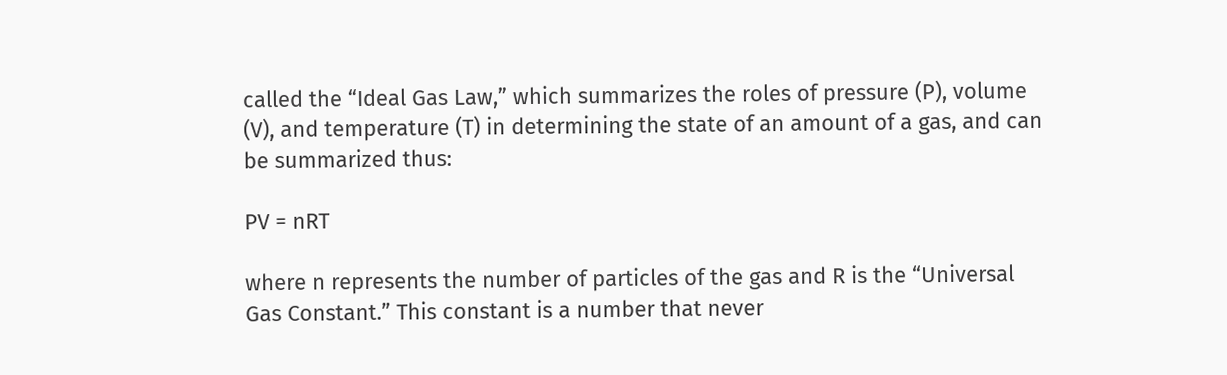called the “Ideal Gas Law,” which summarizes the roles of pressure (P), volume (V), and temperature (T) in determining the state of an amount of a gas, and can be summarized thus:

PV = nRT

where n represents the number of particles of the gas and R is the “Universal Gas Constant.” This constant is a number that never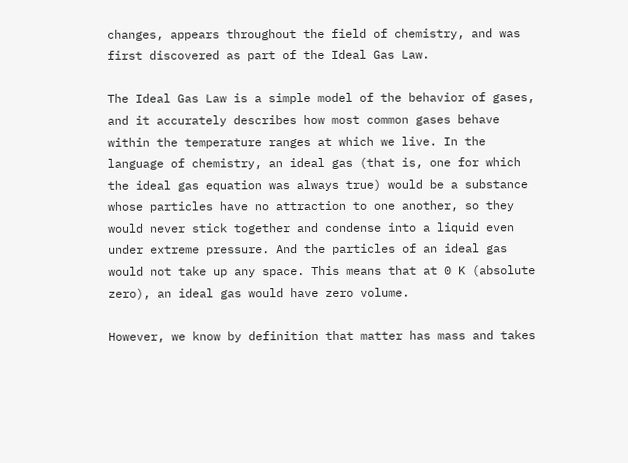changes, appears throughout the field of chemistry, and was first discovered as part of the Ideal Gas Law.

The Ideal Gas Law is a simple model of the behavior of gases, and it accurately describes how most common gases behave within the temperature ranges at which we live. In the language of chemistry, an ideal gas (that is, one for which the ideal gas equation was always true) would be a substance whose particles have no attraction to one another, so they would never stick together and condense into a liquid even under extreme pressure. And the particles of an ideal gas would not take up any space. This means that at 0 K (absolute zero), an ideal gas would have zero volume.

However, we know by definition that matter has mass and takes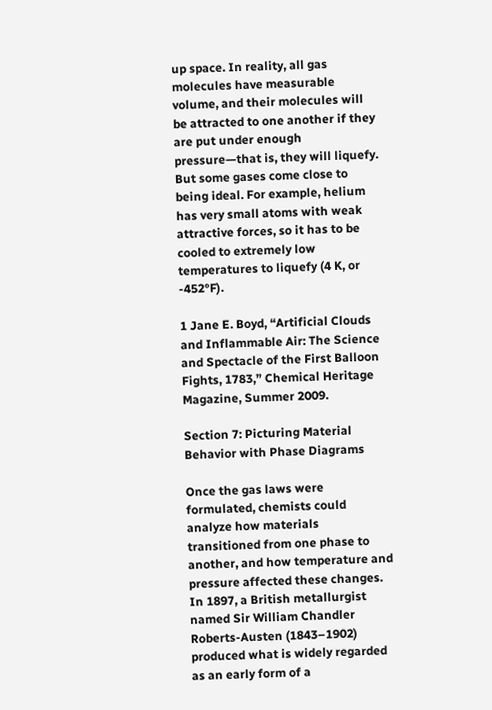up space. In reality, all gas molecules have measurable volume, and their molecules will be attracted to one another if they are put under enough pressure—that is, they will liquefy. But some gases come close to being ideal. For example, helium has very small atoms with weak attractive forces, so it has to be cooled to extremely low temperatures to liquefy (4 K, or -452°F).

1 Jane E. Boyd, “Artificial Clouds and Inflammable Air: The Science and Spectacle of the First Balloon Fights, 1783,” Chemical Heritage Magazine, Summer 2009.

Section 7: Picturing Material Behavior with Phase Diagrams

Once the gas laws were formulated, chemists could analyze how materials transitioned from one phase to another, and how temperature and pressure affected these changes. In 1897, a British metallurgist named Sir William Chandler Roberts-Austen (1843–1902) produced what is widely regarded as an early form of a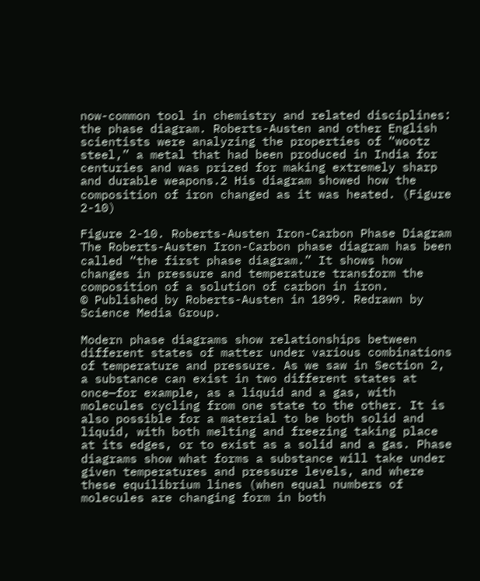now-common tool in chemistry and related disciplines: the phase diagram. Roberts-Austen and other English scientists were analyzing the properties of “wootz steel,” a metal that had been produced in India for centuries and was prized for making extremely sharp and durable weapons.2 His diagram showed how the composition of iron changed as it was heated. (Figure 2-10)

Figure 2-10. Roberts-Austen Iron-Carbon Phase Diagram
The Roberts-Austen Iron-Carbon phase diagram has been called “the first phase diagram.” It shows how changes in pressure and temperature transform the composition of a solution of carbon in iron.
© Published by Roberts-Austen in 1899. Redrawn by Science Media Group.

Modern phase diagrams show relationships between different states of matter under various combinations of temperature and pressure. As we saw in Section 2, a substance can exist in two different states at once—for example, as a liquid and a gas, with molecules cycling from one state to the other. It is also possible for a material to be both solid and liquid, with both melting and freezing taking place at its edges, or to exist as a solid and a gas. Phase diagrams show what forms a substance will take under given temperatures and pressure levels, and where these equilibrium lines (when equal numbers of molecules are changing form in both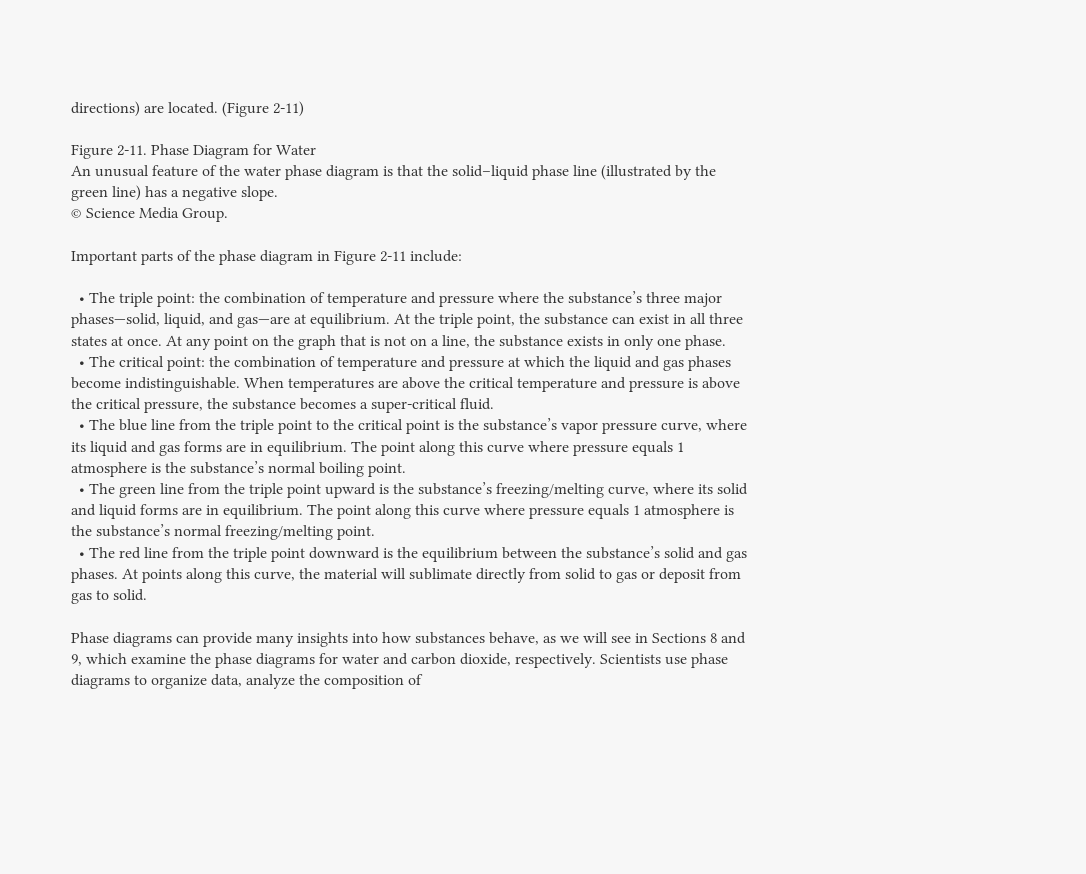directions) are located. (Figure 2-11)

Figure 2-11. Phase Diagram for Water
An unusual feature of the water phase diagram is that the solid–liquid phase line (illustrated by the green line) has a negative slope.
© Science Media Group.

Important parts of the phase diagram in Figure 2-11 include:

  • The triple point: the combination of temperature and pressure where the substance’s three major phases—solid, liquid, and gas—are at equilibrium. At the triple point, the substance can exist in all three states at once. At any point on the graph that is not on a line, the substance exists in only one phase.
  • The critical point: the combination of temperature and pressure at which the liquid and gas phases become indistinguishable. When temperatures are above the critical temperature and pressure is above the critical pressure, the substance becomes a super-critical fluid.
  • The blue line from the triple point to the critical point is the substance’s vapor pressure curve, where its liquid and gas forms are in equilibrium. The point along this curve where pressure equals 1 atmosphere is the substance’s normal boiling point.
  • The green line from the triple point upward is the substance’s freezing/melting curve, where its solid and liquid forms are in equilibrium. The point along this curve where pressure equals 1 atmosphere is the substance’s normal freezing/melting point.
  • The red line from the triple point downward is the equilibrium between the substance’s solid and gas phases. At points along this curve, the material will sublimate directly from solid to gas or deposit from gas to solid.

Phase diagrams can provide many insights into how substances behave, as we will see in Sections 8 and 9, which examine the phase diagrams for water and carbon dioxide, respectively. Scientists use phase diagrams to organize data, analyze the composition of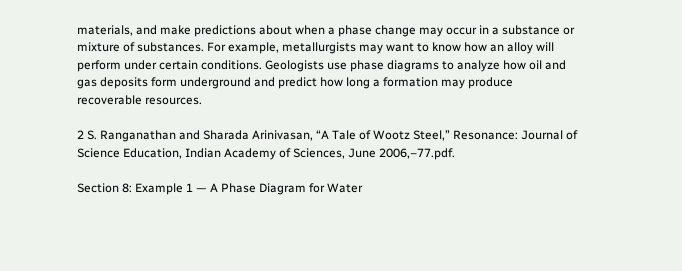materials, and make predictions about when a phase change may occur in a substance or mixture of substances. For example, metallurgists may want to know how an alloy will perform under certain conditions. Geologists use phase diagrams to analyze how oil and gas deposits form underground and predict how long a formation may produce recoverable resources.

2 S. Ranganathan and Sharada Arinivasan, “A Tale of Wootz Steel,” Resonance: Journal of Science Education, Indian Academy of Sciences, June 2006,–77.pdf.

Section 8: Example 1 — A Phase Diagram for Water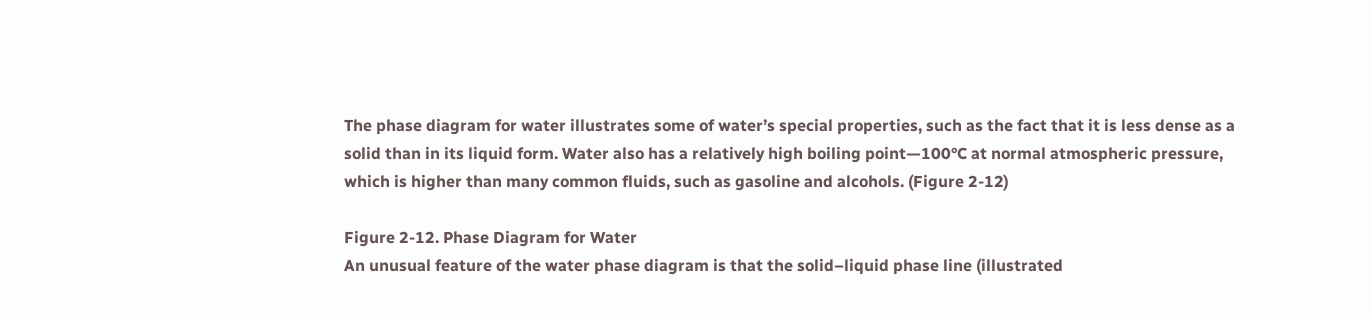The phase diagram for water illustrates some of water’s special properties, such as the fact that it is less dense as a solid than in its liquid form. Water also has a relatively high boiling point—100°C at normal atmospheric pressure, which is higher than many common fluids, such as gasoline and alcohols. (Figure 2-12)

Figure 2-12. Phase Diagram for Water
An unusual feature of the water phase diagram is that the solid–liquid phase line (illustrated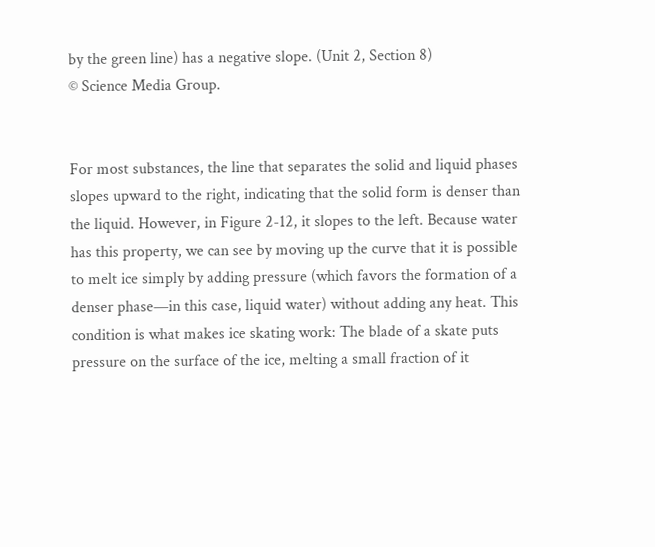by the green line) has a negative slope. (Unit 2, Section 8)
© Science Media Group.


For most substances, the line that separates the solid and liquid phases slopes upward to the right, indicating that the solid form is denser than the liquid. However, in Figure 2-12, it slopes to the left. Because water has this property, we can see by moving up the curve that it is possible to melt ice simply by adding pressure (which favors the formation of a denser phase—in this case, liquid water) without adding any heat. This condition is what makes ice skating work: The blade of a skate puts pressure on the surface of the ice, melting a small fraction of it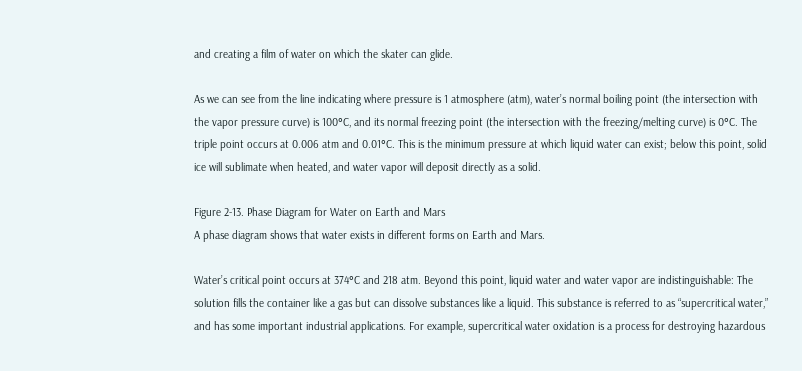and creating a film of water on which the skater can glide.

As we can see from the line indicating where pressure is 1 atmosphere (atm), water’s normal boiling point (the intersection with the vapor pressure curve) is 100°C, and its normal freezing point (the intersection with the freezing/melting curve) is 0°C. The triple point occurs at 0.006 atm and 0.01°C. This is the minimum pressure at which liquid water can exist; below this point, solid ice will sublimate when heated, and water vapor will deposit directly as a solid.

Figure 2-13. Phase Diagram for Water on Earth and Mars
A phase diagram shows that water exists in different forms on Earth and Mars.

Water’s critical point occurs at 374°C and 218 atm. Beyond this point, liquid water and water vapor are indistinguishable: The solution fills the container like a gas but can dissolve substances like a liquid. This substance is referred to as “supercritical water,” and has some important industrial applications. For example, supercritical water oxidation is a process for destroying hazardous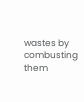wastes by combusting them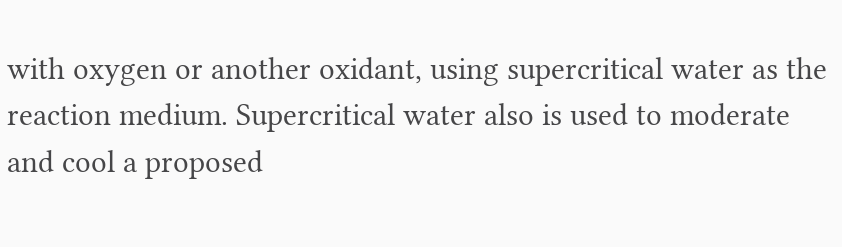with oxygen or another oxidant, using supercritical water as the reaction medium. Supercritical water also is used to moderate and cool a proposed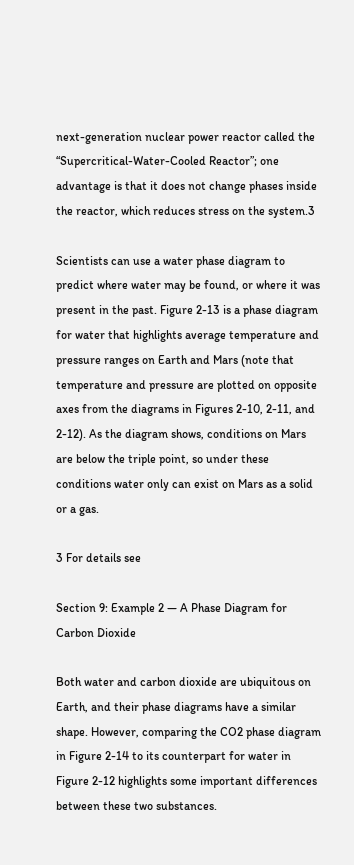next-generation nuclear power reactor called the “Supercritical-Water-Cooled Reactor”; one advantage is that it does not change phases inside the reactor, which reduces stress on the system.3

Scientists can use a water phase diagram to predict where water may be found, or where it was present in the past. Figure 2-13 is a phase diagram for water that highlights average temperature and pressure ranges on Earth and Mars (note that temperature and pressure are plotted on opposite axes from the diagrams in Figures 2-10, 2-11, and 2-12). As the diagram shows, conditions on Mars are below the triple point, so under these conditions water only can exist on Mars as a solid or a gas.

3 For details see

Section 9: Example 2 — A Phase Diagram for Carbon Dioxide

Both water and carbon dioxide are ubiquitous on Earth, and their phase diagrams have a similar shape. However, comparing the CO2 phase diagram in Figure 2-14 to its counterpart for water in Figure 2-12 highlights some important differences between these two substances.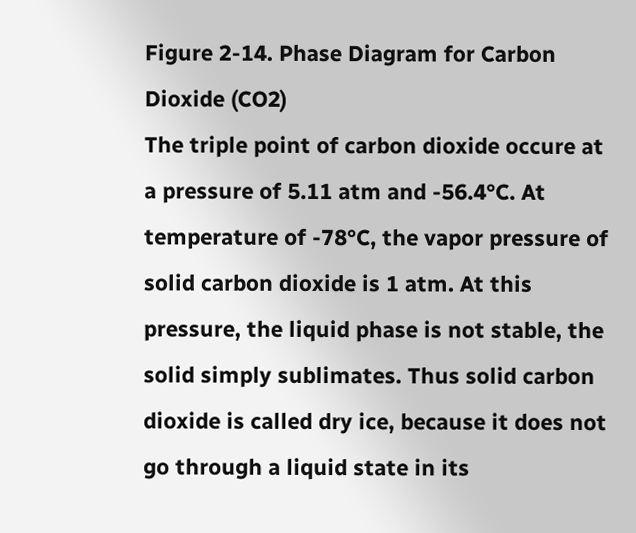Figure 2-14. Phase Diagram for Carbon Dioxide (CO2)
The triple point of carbon dioxide occure at a pressure of 5.11 atm and -56.4°C. At temperature of -78°C, the vapor pressure of solid carbon dioxide is 1 atm. At this pressure, the liquid phase is not stable, the solid simply sublimates. Thus solid carbon dioxide is called dry ice, because it does not go through a liquid state in its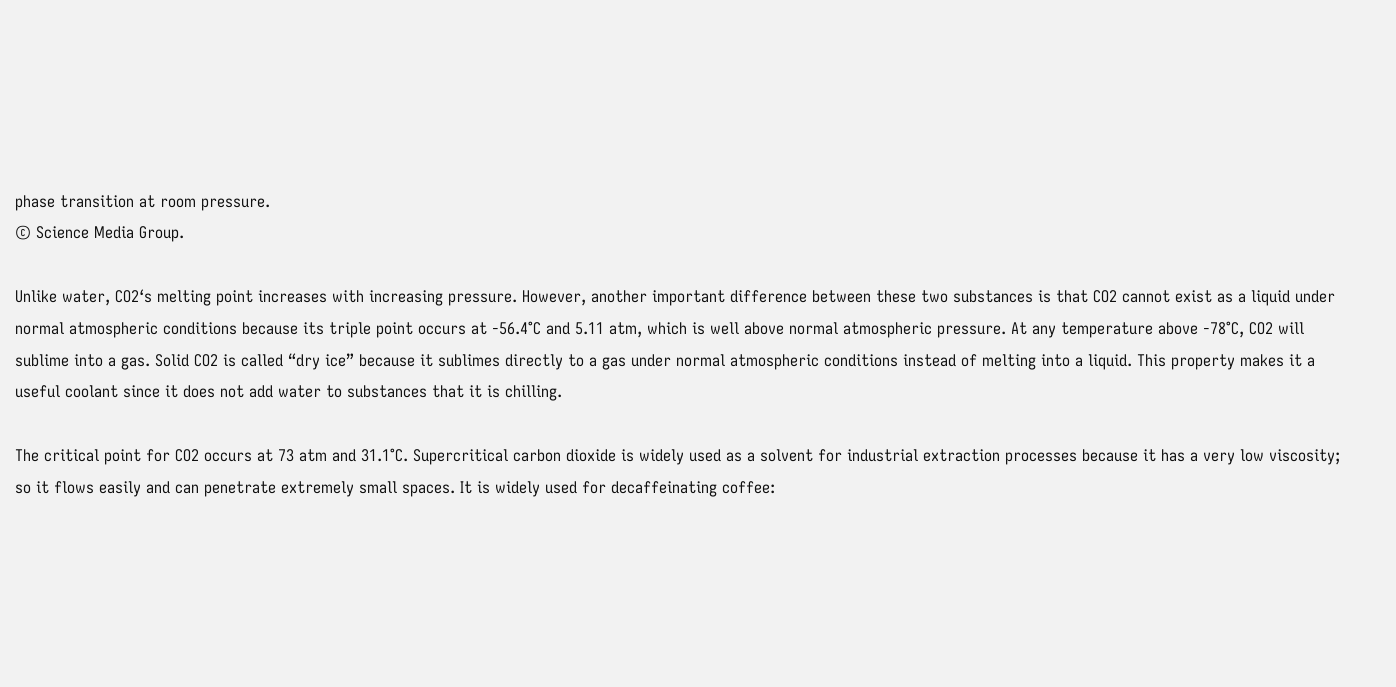phase transition at room pressure.
© Science Media Group.

Unlike water, CO2‘s melting point increases with increasing pressure. However, another important difference between these two substances is that CO2 cannot exist as a liquid under normal atmospheric conditions because its triple point occurs at -56.4°C and 5.11 atm, which is well above normal atmospheric pressure. At any temperature above -78°C, CO2 will sublime into a gas. Solid CO2 is called “dry ice” because it sublimes directly to a gas under normal atmospheric conditions instead of melting into a liquid. This property makes it a useful coolant since it does not add water to substances that it is chilling.

The critical point for CO2 occurs at 73 atm and 31.1°C. Supercritical carbon dioxide is widely used as a solvent for industrial extraction processes because it has a very low viscosity; so it flows easily and can penetrate extremely small spaces. It is widely used for decaffeinating coffee: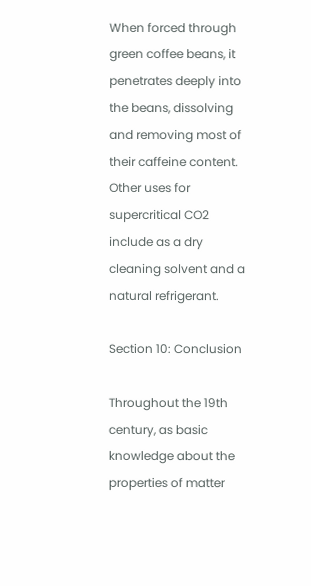When forced through green coffee beans, it penetrates deeply into the beans, dissolving and removing most of their caffeine content. Other uses for supercritical CO2 include as a dry cleaning solvent and a natural refrigerant.

Section 10: Conclusion

Throughout the 19th century, as basic knowledge about the properties of matter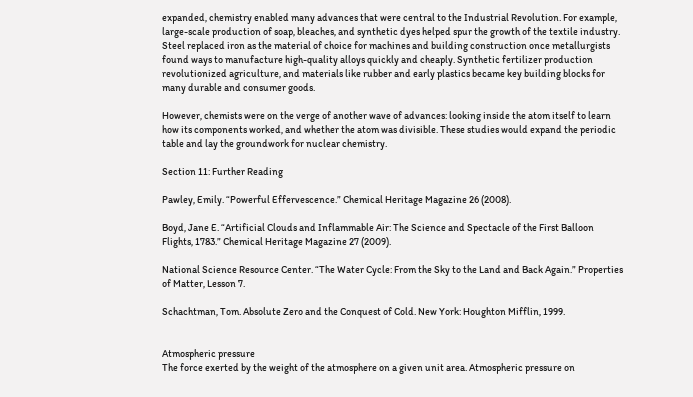expanded, chemistry enabled many advances that were central to the Industrial Revolution. For example, large-scale production of soap, bleaches, and synthetic dyes helped spur the growth of the textile industry. Steel replaced iron as the material of choice for machines and building construction once metallurgists found ways to manufacture high-quality alloys quickly and cheaply. Synthetic fertilizer production revolutionized agriculture, and materials like rubber and early plastics became key building blocks for many durable and consumer goods.

However, chemists were on the verge of another wave of advances: looking inside the atom itself to learn how its components worked, and whether the atom was divisible. These studies would expand the periodic table and lay the groundwork for nuclear chemistry.

Section 11: Further Reading

Pawley, Emily. “Powerful Effervescence.” Chemical Heritage Magazine 26 (2008).

Boyd, Jane E. “Artificial Clouds and Inflammable Air: The Science and Spectacle of the First Balloon Flights, 1783.” Chemical Heritage Magazine 27 (2009).

National Science Resource Center. “The Water Cycle: From the Sky to the Land and Back Again.” Properties of Matter, Lesson 7.

Schachtman, Tom. Absolute Zero and the Conquest of Cold. New York: Houghton Mifflin, 1999.


Atmospheric pressure
The force exerted by the weight of the atmosphere on a given unit area. Atmospheric pressure on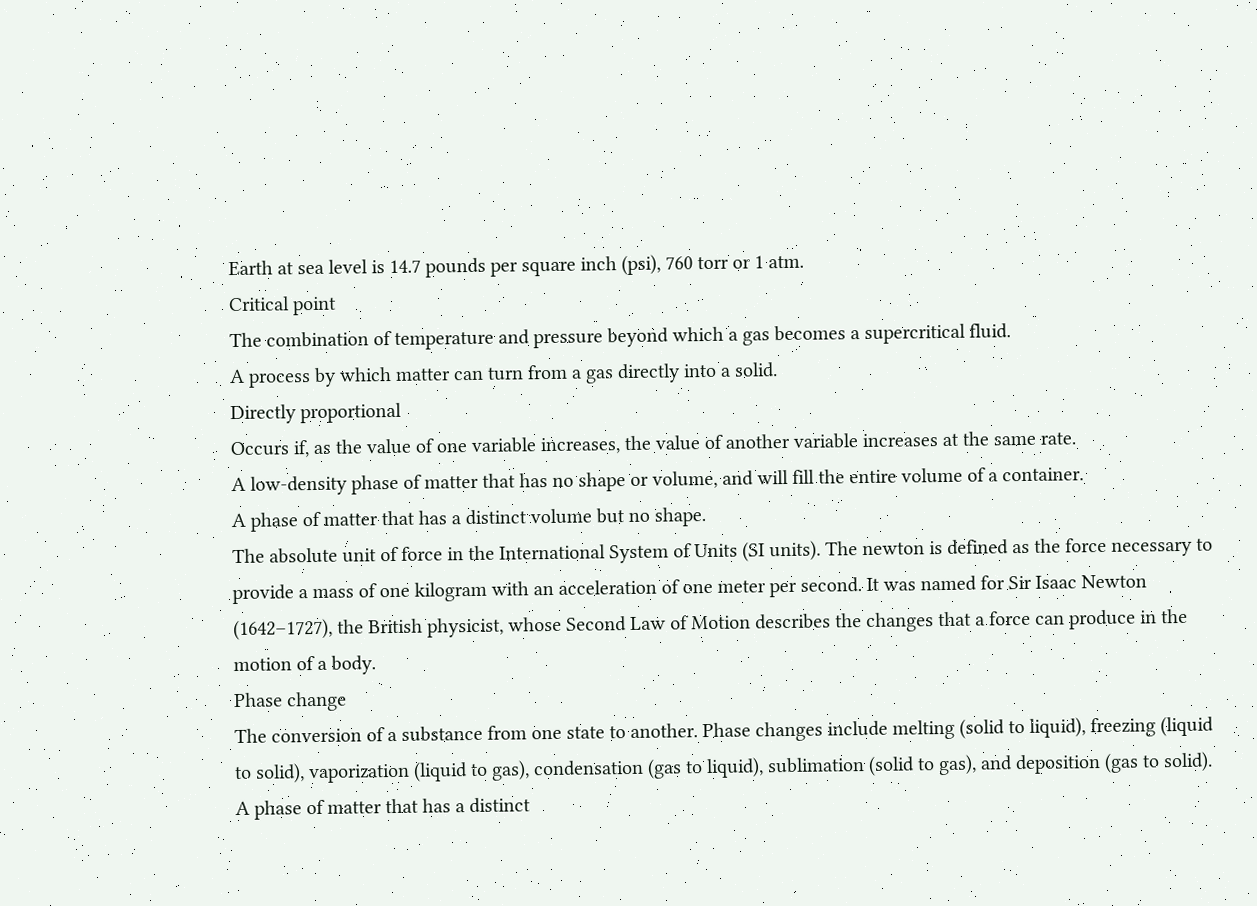Earth at sea level is 14.7 pounds per square inch (psi), 760 torr or 1 atm.
Critical point
The combination of temperature and pressure beyond which a gas becomes a supercritical fluid.
A process by which matter can turn from a gas directly into a solid.
Directly proportional
Occurs if, as the value of one variable increases, the value of another variable increases at the same rate.
A low-density phase of matter that has no shape or volume, and will fill the entire volume of a container.
A phase of matter that has a distinct volume but no shape.
The absolute unit of force in the International System of Units (SI units). The newton is defined as the force necessary to provide a mass of one kilogram with an acceleration of one meter per second. It was named for Sir Isaac Newton (1642–1727), the British physicist, whose Second Law of Motion describes the changes that a force can produce in the motion of a body.
Phase change
The conversion of a substance from one state to another. Phase changes include melting (solid to liquid), freezing (liquid to solid), vaporization (liquid to gas), condensation (gas to liquid), sublimation (solid to gas), and deposition (gas to solid).
A phase of matter that has a distinct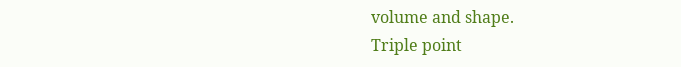volume and shape.
Triple point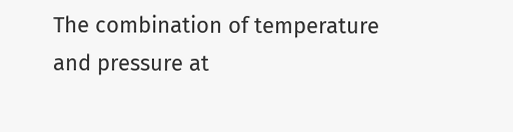The combination of temperature and pressure at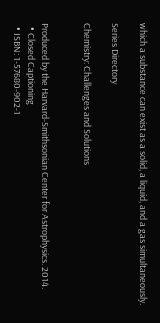which a substance can exist as a solid, a liquid, and a gas simultaneously.

Series Directory

Chemistry: Challenges and Solutions


Produced by the Harvard-Smithsonian Center for Astrophysics. 2014.
  • Closed Captioning
  • ISBN: 1-57680-902-1